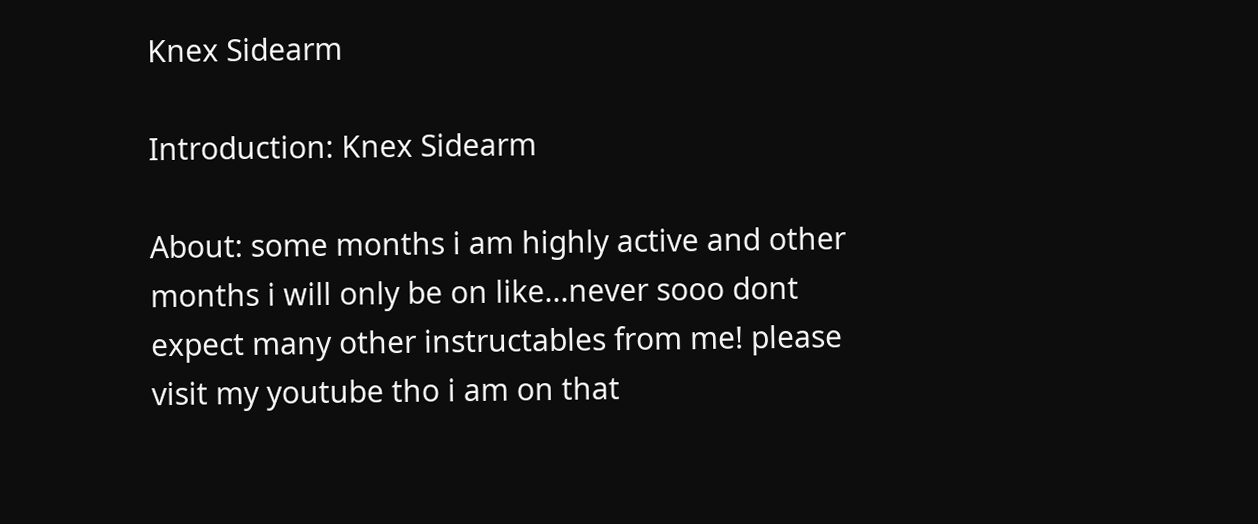Knex Sidearm

Introduction: Knex Sidearm

About: some months i am highly active and other months i will only be on like...never sooo dont expect many other instructables from me! please visit my youtube tho i am on that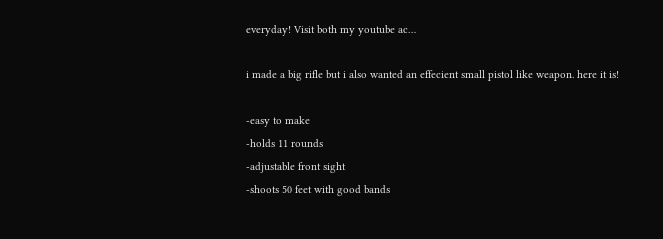everyday! Visit both my youtube ac…

i made a big rifle but i also wanted an effecient small pistol like weapon. here it is!

-easy to make
-holds 11 rounds
-adjustable front sight
-shoots 50 feet with good bands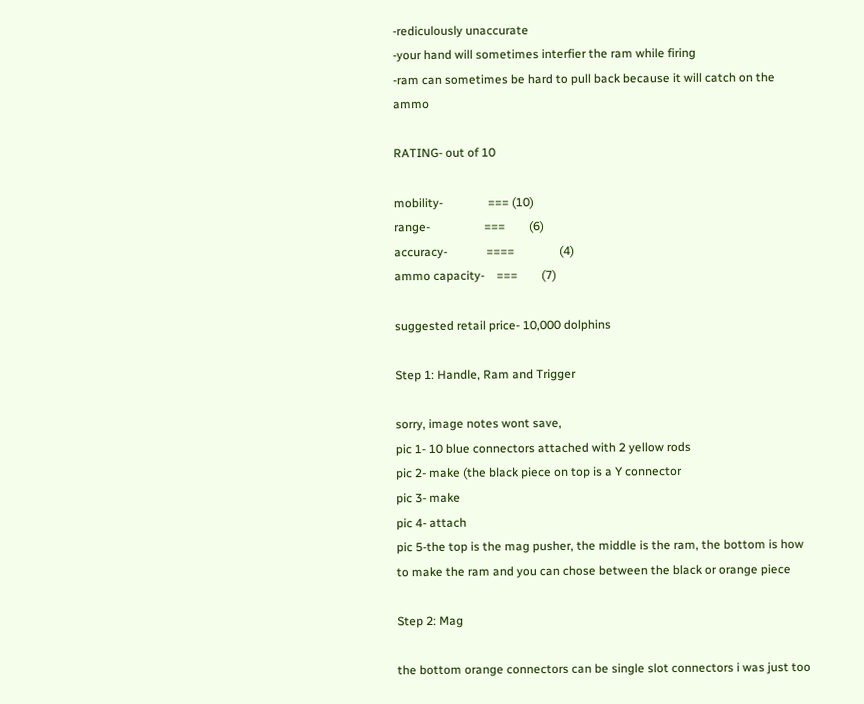-rediculously unaccurate
-your hand will sometimes interfier the ram while firing
-ram can sometimes be hard to pull back because it will catch on the ammo

RATING- out of 10

mobility-               === (10)
range-                  ===        (6)
accuracy-             ====               (4)
ammo capacity-    ===        (7)

suggested retail price- 10,000 dolphins

Step 1: Handle, Ram and Trigger

sorry, image notes wont save,
pic 1- 10 blue connectors attached with 2 yellow rods
pic 2- make (the black piece on top is a Y connector
pic 3- make
pic 4- attach
pic 5-the top is the mag pusher, the middle is the ram, the bottom is how to make the ram and you can chose between the black or orange piece

Step 2: Mag

the bottom orange connectors can be single slot connectors i was just too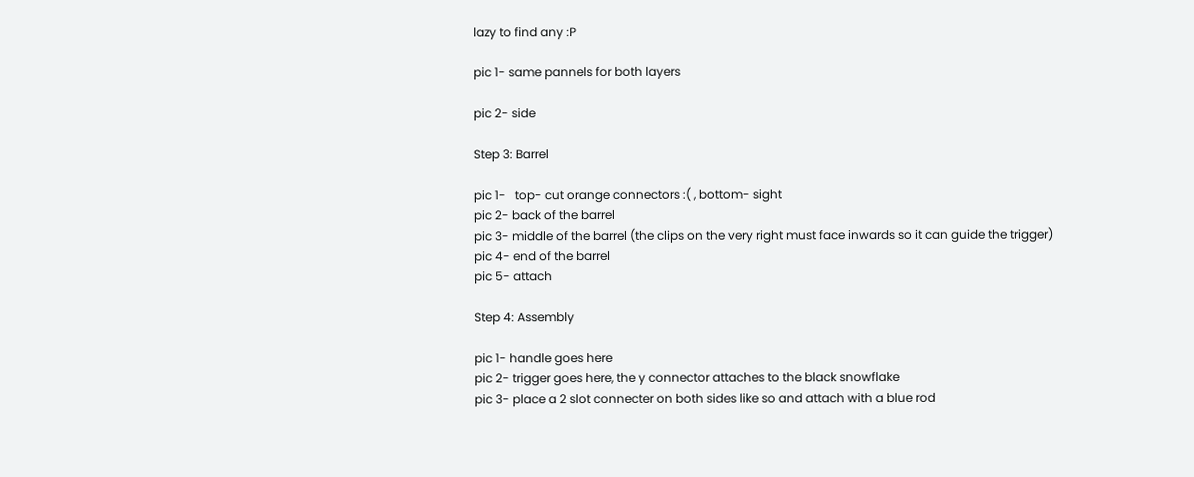lazy to find any :P

pic 1- same pannels for both layers

pic 2- side

Step 3: Barrel

pic 1-   top- cut orange connectors :( , bottom- sight
pic 2- back of the barrel
pic 3- middle of the barrel (the clips on the very right must face inwards so it can guide the trigger)
pic 4- end of the barrel
pic 5- attach

Step 4: Assembly

pic 1- handle goes here
pic 2- trigger goes here, the y connector attaches to the black snowflake
pic 3- place a 2 slot connecter on both sides like so and attach with a blue rod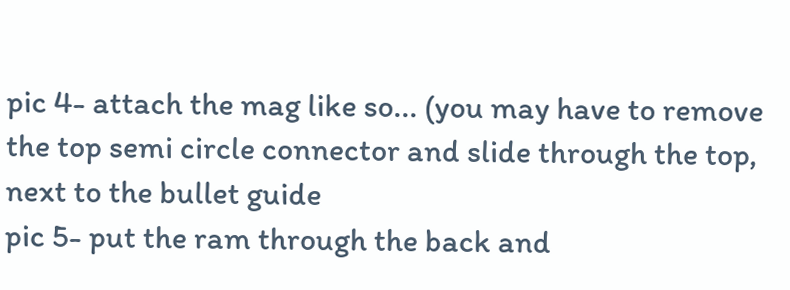pic 4- attach the mag like so... (you may have to remove the top semi circle connector and slide through the top, next to the bullet guide
pic 5- put the ram through the back and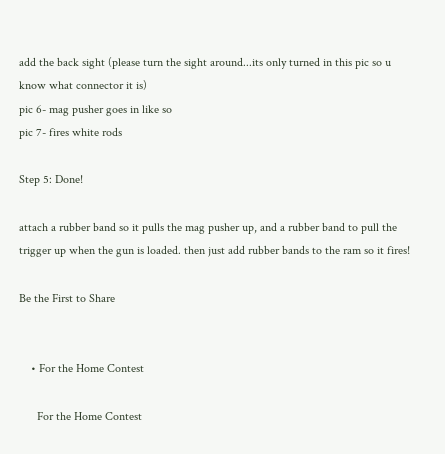add the back sight (please turn the sight around...its only turned in this pic so u know what connector it is)
pic 6- mag pusher goes in like so
pic 7- fires white rods

Step 5: Done!

attach a rubber band so it pulls the mag pusher up, and a rubber band to pull the trigger up when the gun is loaded. then just add rubber bands to the ram so it fires!

Be the First to Share


    • For the Home Contest

      For the Home Contest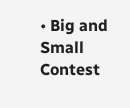• Big and Small Contest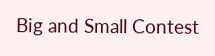Big and Small Contest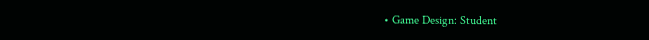• Game Design: Student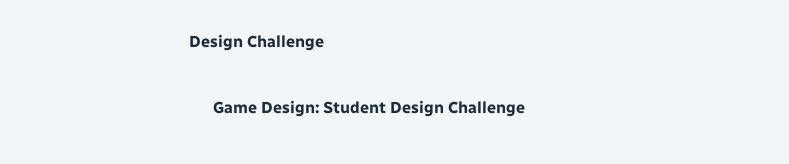Design Challenge

      Game Design: Student Design Challenge